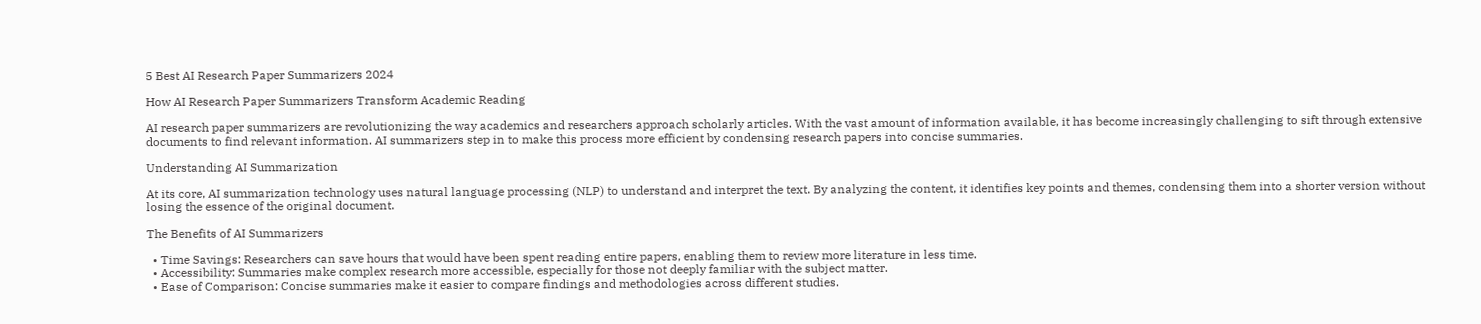5 Best AI Research Paper Summarizers 2024

How AI Research Paper Summarizers Transform Academic Reading

AI research paper summarizers are revolutionizing the way academics and researchers approach scholarly articles. With the vast amount of information available, it has become increasingly challenging to sift through extensive documents to find relevant information. AI summarizers step in to make this process more efficient by condensing research papers into concise summaries.

Understanding AI Summarization

At its core, AI summarization technology uses natural language processing (NLP) to understand and interpret the text. By analyzing the content, it identifies key points and themes, condensing them into a shorter version without losing the essence of the original document.

The Benefits of AI Summarizers

  • Time Savings: Researchers can save hours that would have been spent reading entire papers, enabling them to review more literature in less time.
  • Accessibility: Summaries make complex research more accessible, especially for those not deeply familiar with the subject matter.
  • Ease of Comparison: Concise summaries make it easier to compare findings and methodologies across different studies.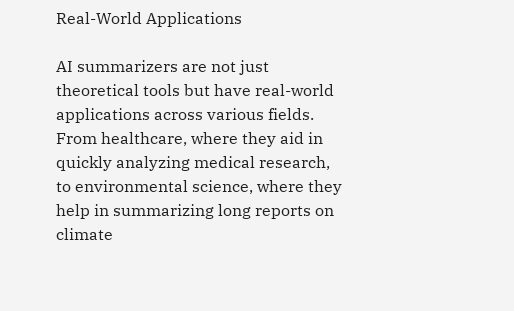Real-World Applications

AI summarizers are not just theoretical tools but have real-world applications across various fields. From healthcare, where they aid in quickly analyzing medical research, to environmental science, where they help in summarizing long reports on climate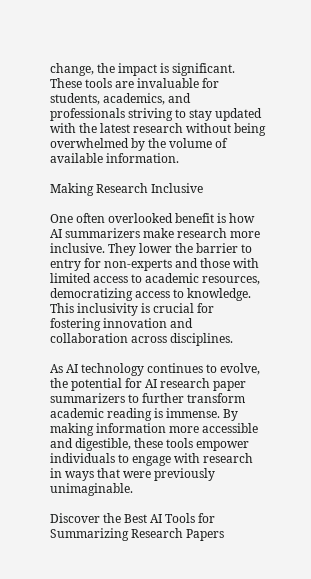change, the impact is significant. These tools are invaluable for students, academics, and professionals striving to stay updated with the latest research without being overwhelmed by the volume of available information.

Making Research Inclusive

One often overlooked benefit is how AI summarizers make research more inclusive. They lower the barrier to entry for non-experts and those with limited access to academic resources, democratizing access to knowledge. This inclusivity is crucial for fostering innovation and collaboration across disciplines.

As AI technology continues to evolve, the potential for AI research paper summarizers to further transform academic reading is immense. By making information more accessible and digestible, these tools empower individuals to engage with research in ways that were previously unimaginable.

Discover the Best AI Tools for Summarizing Research Papers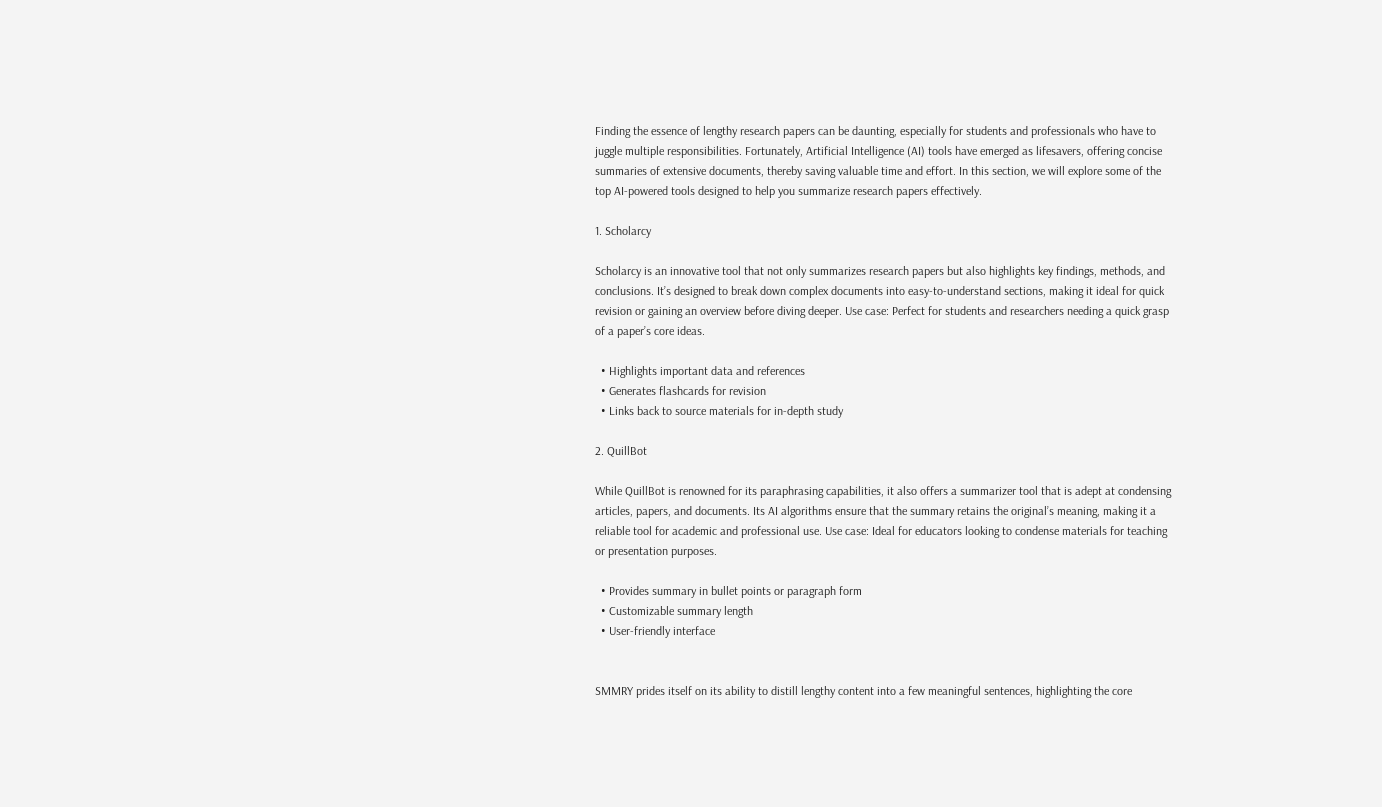Finding the essence of lengthy research papers can be daunting, especially for students and professionals who have to juggle multiple responsibilities. Fortunately, Artificial Intelligence (AI) tools have emerged as lifesavers, offering concise summaries of extensive documents, thereby saving valuable time and effort. In this section, we will explore some of the top AI-powered tools designed to help you summarize research papers effectively.

1. Scholarcy

Scholarcy is an innovative tool that not only summarizes research papers but also highlights key findings, methods, and conclusions. It’s designed to break down complex documents into easy-to-understand sections, making it ideal for quick revision or gaining an overview before diving deeper. Use case: Perfect for students and researchers needing a quick grasp of a paper’s core ideas.

  • Highlights important data and references
  • Generates flashcards for revision
  • Links back to source materials for in-depth study

2. QuillBot

While QuillBot is renowned for its paraphrasing capabilities, it also offers a summarizer tool that is adept at condensing articles, papers, and documents. Its AI algorithms ensure that the summary retains the original’s meaning, making it a reliable tool for academic and professional use. Use case: Ideal for educators looking to condense materials for teaching or presentation purposes.

  • Provides summary in bullet points or paragraph form
  • Customizable summary length
  • User-friendly interface


SMMRY prides itself on its ability to distill lengthy content into a few meaningful sentences, highlighting the core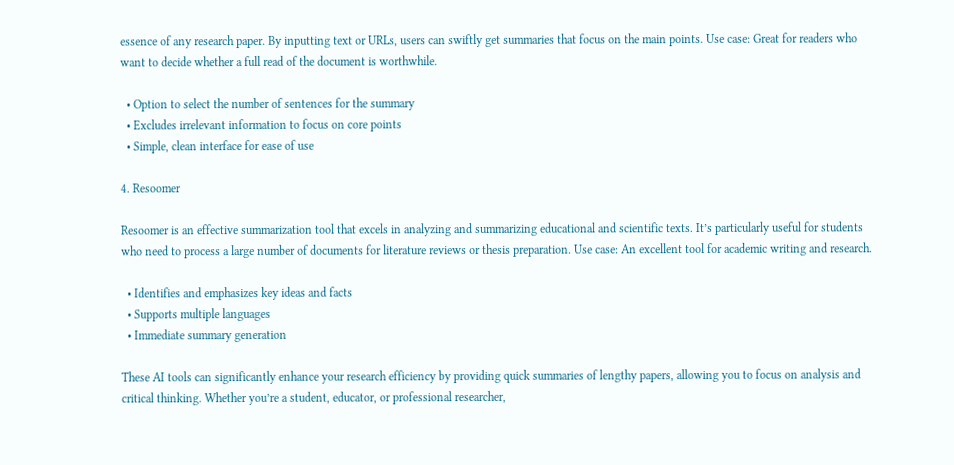essence of any research paper. By inputting text or URLs, users can swiftly get summaries that focus on the main points. Use case: Great for readers who want to decide whether a full read of the document is worthwhile.

  • Option to select the number of sentences for the summary
  • Excludes irrelevant information to focus on core points
  • Simple, clean interface for ease of use

4. Resoomer

Resoomer is an effective summarization tool that excels in analyzing and summarizing educational and scientific texts. It’s particularly useful for students who need to process a large number of documents for literature reviews or thesis preparation. Use case: An excellent tool for academic writing and research.

  • Identifies and emphasizes key ideas and facts
  • Supports multiple languages
  • Immediate summary generation

These AI tools can significantly enhance your research efficiency by providing quick summaries of lengthy papers, allowing you to focus on analysis and critical thinking. Whether you’re a student, educator, or professional researcher,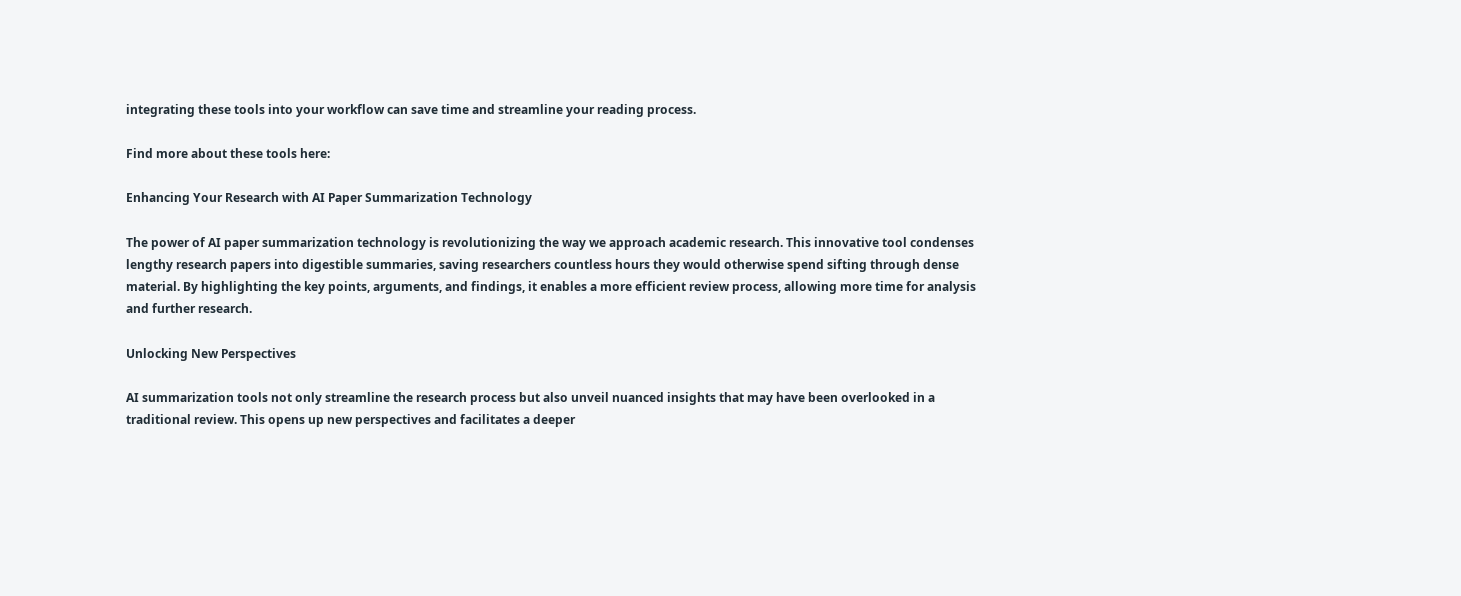integrating these tools into your workflow can save time and streamline your reading process.

Find more about these tools here:

Enhancing Your Research with AI Paper Summarization Technology

The power of AI paper summarization technology is revolutionizing the way we approach academic research. This innovative tool condenses lengthy research papers into digestible summaries, saving researchers countless hours they would otherwise spend sifting through dense material. By highlighting the key points, arguments, and findings, it enables a more efficient review process, allowing more time for analysis and further research.

Unlocking New Perspectives

AI summarization tools not only streamline the research process but also unveil nuanced insights that may have been overlooked in a traditional review. This opens up new perspectives and facilitates a deeper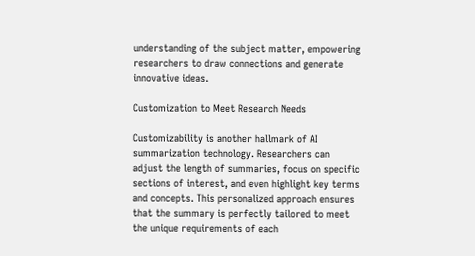understanding of the subject matter, empowering researchers to draw connections and generate innovative ideas.

Customization to Meet Research Needs

Customizability is another hallmark of AI summarization technology. Researchers can adjust the length of summaries, focus on specific sections of interest, and even highlight key terms and concepts. This personalized approach ensures that the summary is perfectly tailored to meet the unique requirements of each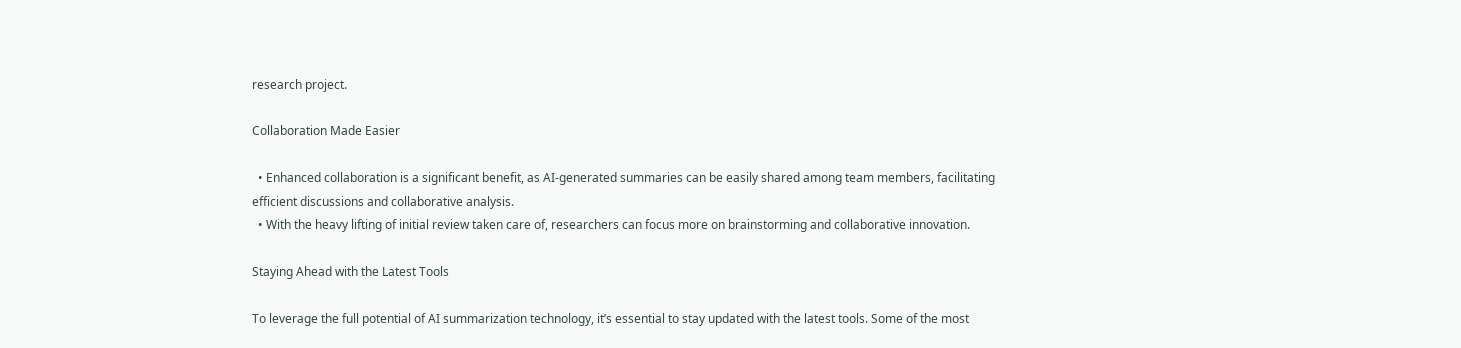research project.

Collaboration Made Easier

  • Enhanced collaboration is a significant benefit, as AI-generated summaries can be easily shared among team members, facilitating efficient discussions and collaborative analysis.
  • With the heavy lifting of initial review taken care of, researchers can focus more on brainstorming and collaborative innovation.

Staying Ahead with the Latest Tools

To leverage the full potential of AI summarization technology, it’s essential to stay updated with the latest tools. Some of the most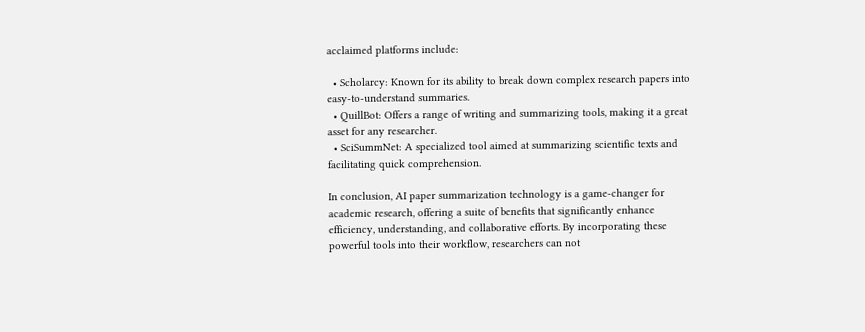acclaimed platforms include:

  • Scholarcy: Known for its ability to break down complex research papers into easy-to-understand summaries.
  • QuillBot: Offers a range of writing and summarizing tools, making it a great asset for any researcher.
  • SciSummNet: A specialized tool aimed at summarizing scientific texts and facilitating quick comprehension.

In conclusion, AI paper summarization technology is a game-changer for academic research, offering a suite of benefits that significantly enhance efficiency, understanding, and collaborative efforts. By incorporating these powerful tools into their workflow, researchers can not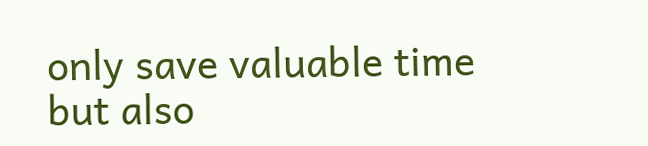only save valuable time but also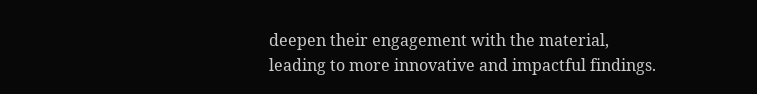deepen their engagement with the material, leading to more innovative and impactful findings.